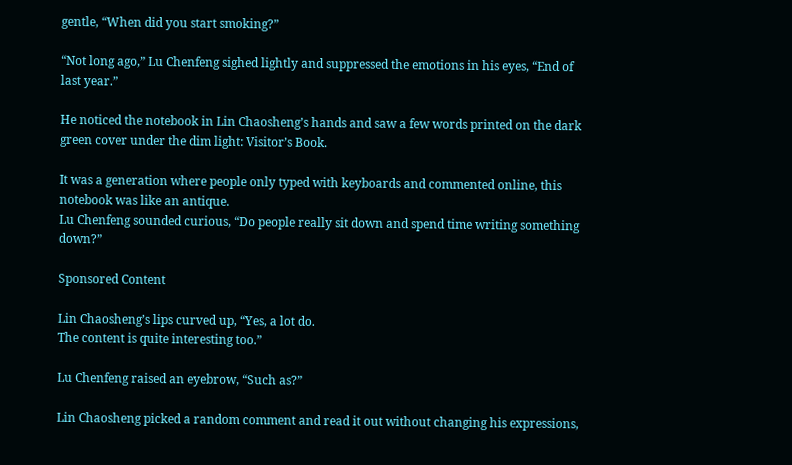gentle, “When did you start smoking?”

“Not long ago,” Lu Chenfeng sighed lightly and suppressed the emotions in his eyes, “End of last year.”

He noticed the notebook in Lin Chaosheng’s hands and saw a few words printed on the dark green cover under the dim light: Visitor’s Book.

It was a generation where people only typed with keyboards and commented online, this notebook was like an antique.
Lu Chenfeng sounded curious, “Do people really sit down and spend time writing something down?”

Sponsored Content

Lin Chaosheng’s lips curved up, “Yes, a lot do.
The content is quite interesting too.”

Lu Chenfeng raised an eyebrow, “Such as?”

Lin Chaosheng picked a random comment and read it out without changing his expressions,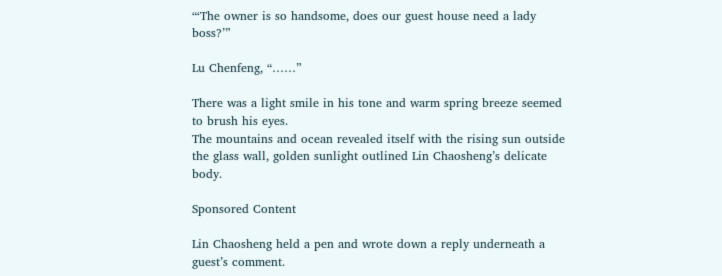“‘The owner is so handsome, does our guest house need a lady boss?’”

Lu Chenfeng, “……”

There was a light smile in his tone and warm spring breeze seemed to brush his eyes.
The mountains and ocean revealed itself with the rising sun outside the glass wall, golden sunlight outlined Lin Chaosheng’s delicate body.

Sponsored Content

Lin Chaosheng held a pen and wrote down a reply underneath a guest’s comment.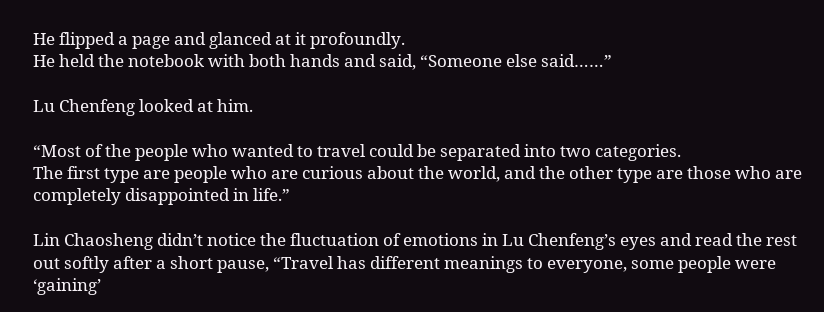He flipped a page and glanced at it profoundly.
He held the notebook with both hands and said, “Someone else said……”

Lu Chenfeng looked at him.

“Most of the people who wanted to travel could be separated into two categories.
The first type are people who are curious about the world, and the other type are those who are completely disappointed in life.”

Lin Chaosheng didn’t notice the fluctuation of emotions in Lu Chenfeng’s eyes and read the rest out softly after a short pause, “Travel has different meanings to everyone, some people were ‘gaining’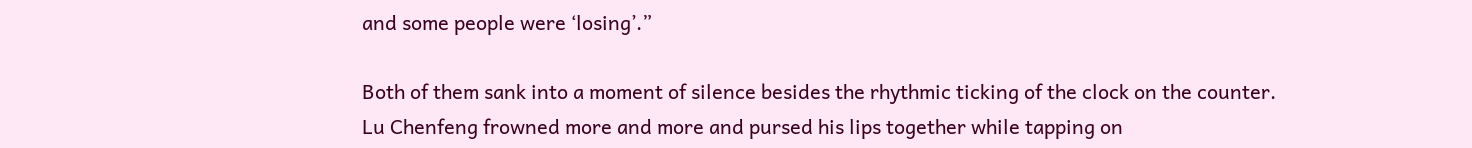and some people were ‘losing’.”

Both of them sank into a moment of silence besides the rhythmic ticking of the clock on the counter.
Lu Chenfeng frowned more and more and pursed his lips together while tapping on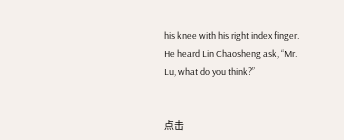his knee with his right index finger.
He heard Lin Chaosheng ask, “Mr.
Lu, what do you think?”


点击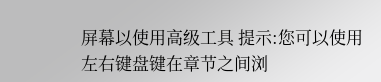屏幕以使用高级工具 提示:您可以使用左右键盘键在章节之间浏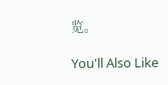览。

You'll Also Like